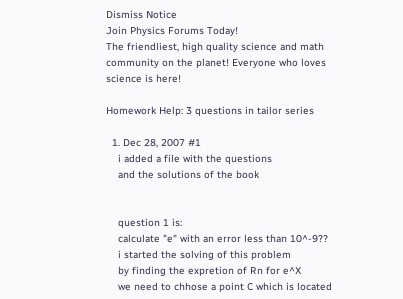Dismiss Notice
Join Physics Forums Today!
The friendliest, high quality science and math community on the planet! Everyone who loves science is here!

Homework Help: 3 questions in tailor series

  1. Dec 28, 2007 #1
    i added a file with the questions
    and the solutions of the book


    question 1 is:
    calculate "e" with an error less than 10^-9??
    i started the solving of this problem
    by finding the expretion of Rn for e^X
    we need to chhose a point C which is located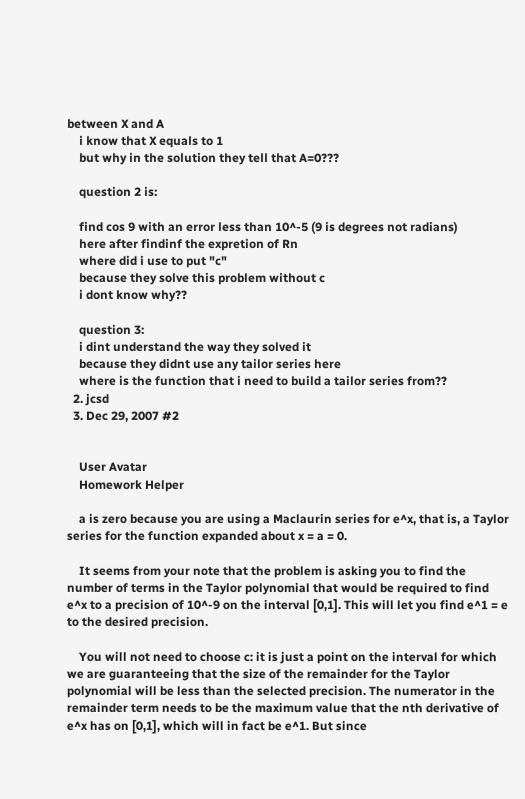between X and A
    i know that X equals to 1
    but why in the solution they tell that A=0???

    question 2 is:

    find cos 9 with an error less than 10^-5 (9 is degrees not radians)
    here after findinf the expretion of Rn
    where did i use to put "c"
    because they solve this problem without c
    i dont know why??

    question 3:
    i dint understand the way they solved it
    because they didnt use any tailor series here
    where is the function that i need to build a tailor series from??
  2. jcsd
  3. Dec 29, 2007 #2


    User Avatar
    Homework Helper

    a is zero because you are using a Maclaurin series for e^x, that is, a Taylor series for the function expanded about x = a = 0.

    It seems from your note that the problem is asking you to find the number of terms in the Taylor polynomial that would be required to find e^x to a precision of 10^-9 on the interval [0,1]. This will let you find e^1 = e to the desired precision.

    You will not need to choose c: it is just a point on the interval for which we are guaranteeing that the size of the remainder for the Taylor polynomial will be less than the selected precision. The numerator in the remainder term needs to be the maximum value that the nth derivative of e^x has on [0,1], which will in fact be e^1. But since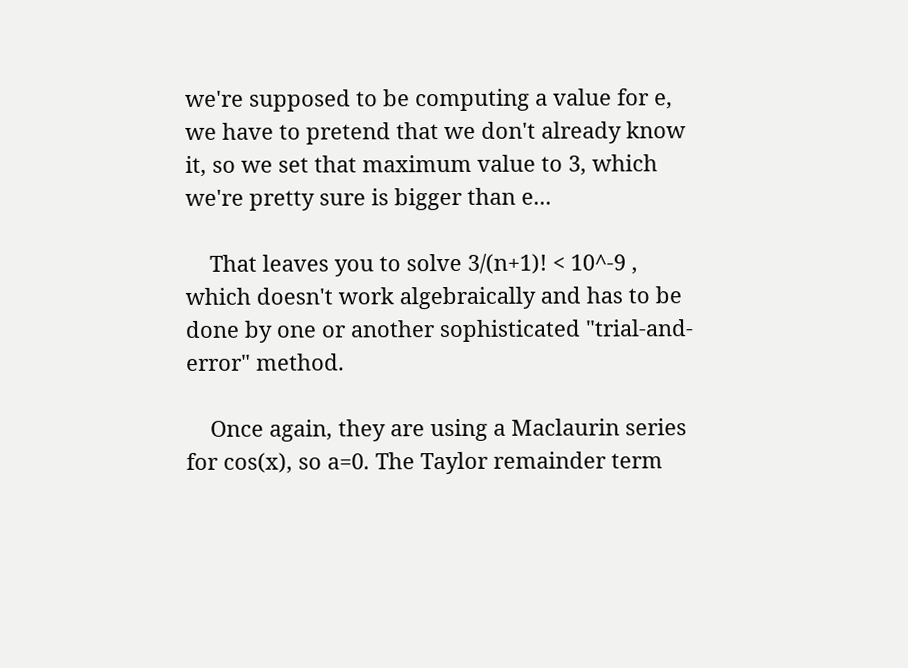we're supposed to be computing a value for e, we have to pretend that we don't already know it, so we set that maximum value to 3, which we're pretty sure is bigger than e...

    That leaves you to solve 3/(n+1)! < 10^-9 , which doesn't work algebraically and has to be done by one or another sophisticated "trial-and-error" method.

    Once again, they are using a Maclaurin series for cos(x), so a=0. The Taylor remainder term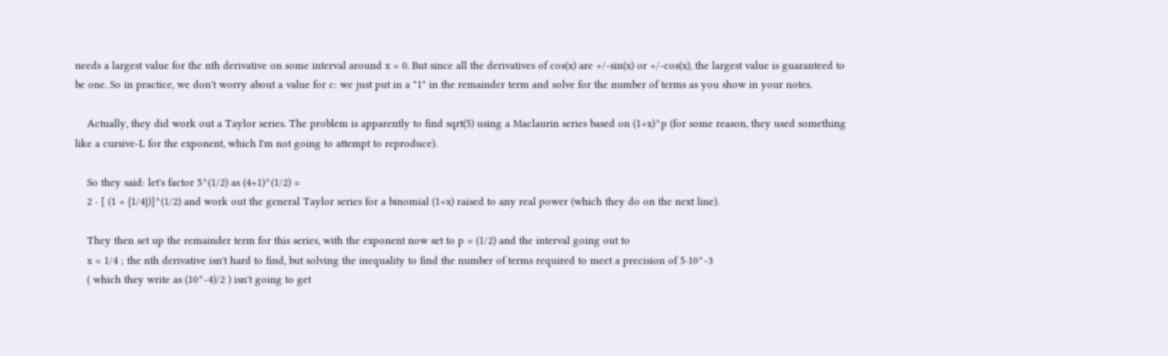needs a largest value for the nth derivative on some interval around x = 0. But since all the derivatives of cos(x) are +/-sin(x) or +/-cos(x), the largest value is guaranteed to be one. So in practice, we don't worry about a value for c: we just put in a "1" in the remainder term and solve for the number of terms as you show in your notes.

    Actually, they did work out a Taylor series. The problem is apparently to find sqrt(5) using a Maclaurin series based on (1+x)^p (for some reason, they used something like a cursive-L for the exponent, which I'm not going to attempt to reproduce).

    So they said: let's factor 5^(1/2) as (4+1)^(1/2) =
    2 · [ (1 + {1/4})]^(1/2) and work out the general Taylor series for a binomial (1+x) raised to any real power (which they do on the next line).

    They then set up the remainder term for this series, with the exponent now set to p = (1/2) and the interval going out to
    x = 1/4 ; the nth derivative isn't hard to find, but solving the inequality to find the number of terms required to meet a precision of 5·10^-3
    ( which they write as (10^-4)/2 ) isn't going to get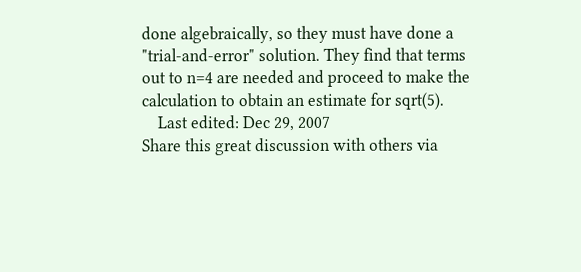done algebraically, so they must have done a "trial-and-error" solution. They find that terms out to n=4 are needed and proceed to make the calculation to obtain an estimate for sqrt(5).
    Last edited: Dec 29, 2007
Share this great discussion with others via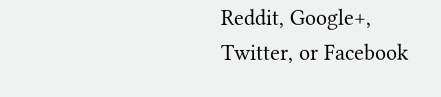Reddit, Google+, Twitter, or Facebook